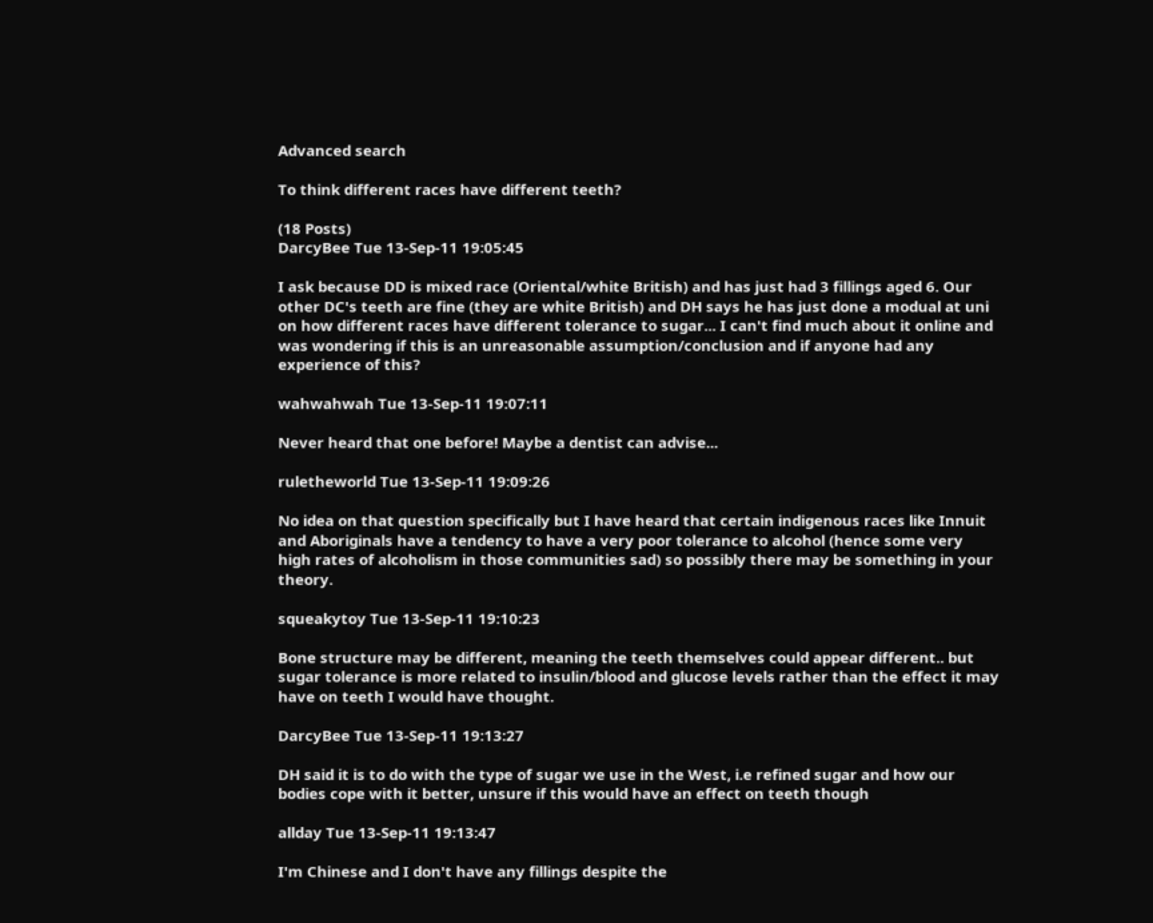Advanced search

To think different races have different teeth?

(18 Posts)
DarcyBee Tue 13-Sep-11 19:05:45

I ask because DD is mixed race (Oriental/white British) and has just had 3 fillings aged 6. Our other DC's teeth are fine (they are white British) and DH says he has just done a modual at uni on how different races have different tolerance to sugar... I can't find much about it online and was wondering if this is an unreasonable assumption/conclusion and if anyone had any experience of this?

wahwahwah Tue 13-Sep-11 19:07:11

Never heard that one before! Maybe a dentist can advise...

ruletheworld Tue 13-Sep-11 19:09:26

No idea on that question specifically but I have heard that certain indigenous races like Innuit and Aboriginals have a tendency to have a very poor tolerance to alcohol (hence some very high rates of alcoholism in those communities sad) so possibly there may be something in your theory.

squeakytoy Tue 13-Sep-11 19:10:23

Bone structure may be different, meaning the teeth themselves could appear different.. but sugar tolerance is more related to insulin/blood and glucose levels rather than the effect it may have on teeth I would have thought.

DarcyBee Tue 13-Sep-11 19:13:27

DH said it is to do with the type of sugar we use in the West, i.e refined sugar and how our bodies cope with it better, unsure if this would have an effect on teeth though

allday Tue 13-Sep-11 19:13:47

I'm Chinese and I don't have any fillings despite the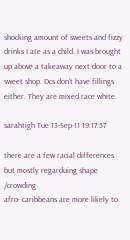shocking amount of sweets and fizzy drinks I ate as a child. I was brought up above a takeaway next door to a sweet shop. Dcs don't have fillings either. They are mixed race white.

sarahtigh Tue 13-Sep-11 19:17:57

there are a few racial differences but mostly regarduing shape /crowding
afro- caribbeans are more likely to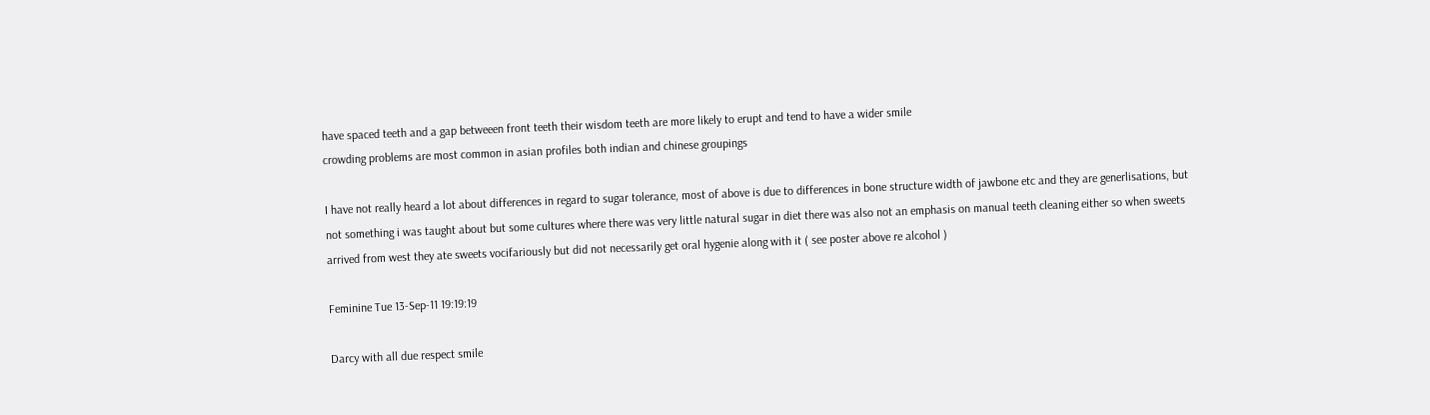have spaced teeth and a gap betweeen front teeth their wisdom teeth are more likely to erupt and tend to have a wider smile
crowding problems are most common in asian profiles both indian and chinese groupings

I have not really heard a lot about differences in regard to sugar tolerance, most of above is due to differences in bone structure width of jawbone etc and they are generlisations, but not something i was taught about but some cultures where there was very little natural sugar in diet there was also not an emphasis on manual teeth cleaning either so when sweets arrived from west they ate sweets vocifariously but did not necessarily get oral hygenie along with it ( see poster above re alcohol )

Feminine Tue 13-Sep-11 19:19:19

Darcy with all due respect smile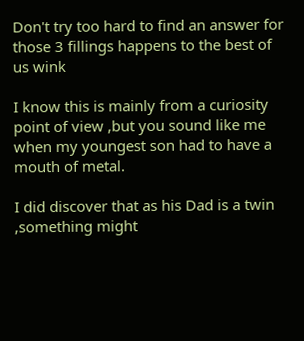Don't try too hard to find an answer for those 3 fillings happens to the best of us wink

I know this is mainly from a curiosity point of view ,but you sound like me when my youngest son had to have a mouth of metal.

I did discover that as his Dad is a twin ,something might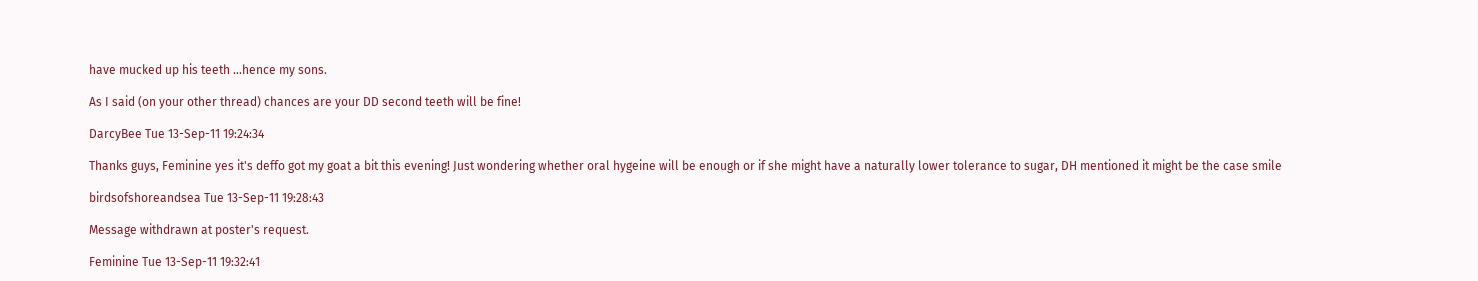have mucked up his teeth ...hence my sons.

As I said (on your other thread) chances are your DD second teeth will be fine!

DarcyBee Tue 13-Sep-11 19:24:34

Thanks guys, Feminine yes it's deffo got my goat a bit this evening! Just wondering whether oral hygeine will be enough or if she might have a naturally lower tolerance to sugar, DH mentioned it might be the case smile

birdsofshoreandsea Tue 13-Sep-11 19:28:43

Message withdrawn at poster's request.

Feminine Tue 13-Sep-11 19:32:41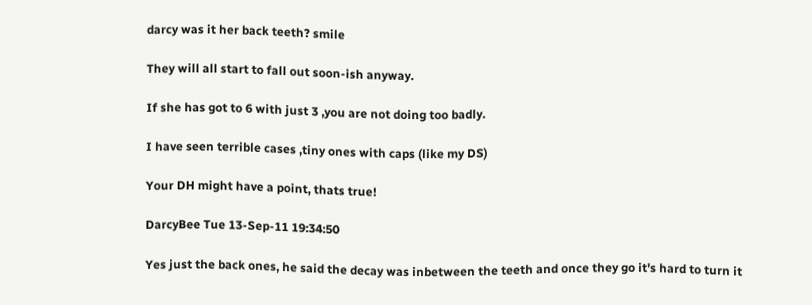darcy was it her back teeth? smile

They will all start to fall out soon-ish anyway.

If she has got to 6 with just 3 ,you are not doing too badly.

I have seen terrible cases ,tiny ones with caps (like my DS)

Your DH might have a point, thats true!

DarcyBee Tue 13-Sep-11 19:34:50

Yes just the back ones, he said the decay was inbetween the teeth and once they go it's hard to turn it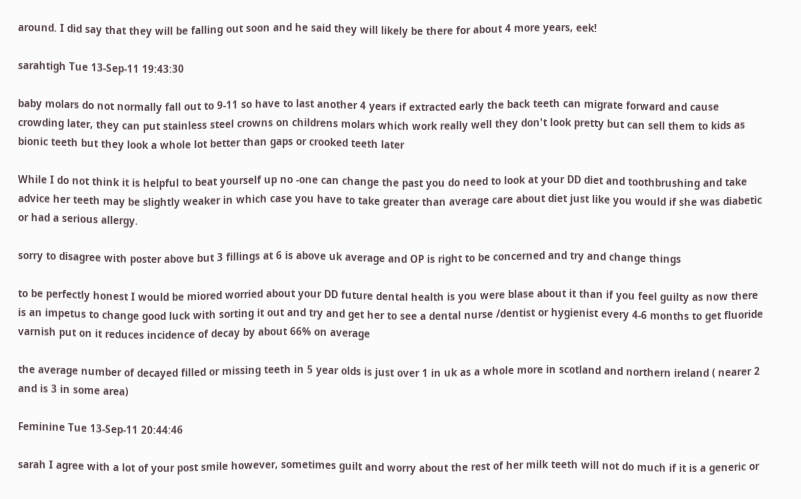around. I did say that they will be falling out soon and he said they will likely be there for about 4 more years, eek!

sarahtigh Tue 13-Sep-11 19:43:30

baby molars do not normally fall out to 9-11 so have to last another 4 years if extracted early the back teeth can migrate forward and cause crowding later, they can put stainless steel crowns on childrens molars which work really well they don't look pretty but can sell them to kids as bionic teeth but they look a whole lot better than gaps or crooked teeth later

While I do not think it is helpful to beat yourself up no -one can change the past you do need to look at your DD diet and toothbrushing and take advice her teeth may be slightly weaker in which case you have to take greater than average care about diet just like you would if she was diabetic or had a serious allergy.

sorry to disagree with poster above but 3 fillings at 6 is above uk average and OP is right to be concerned and try and change things

to be perfectly honest I would be miored worried about your DD future dental health is you were blase about it than if you feel guilty as now there is an impetus to change good luck with sorting it out and try and get her to see a dental nurse /dentist or hygienist every 4-6 months to get fluoride varnish put on it reduces incidence of decay by about 66% on average

the average number of decayed filled or missing teeth in 5 year olds is just over 1 in uk as a whole more in scotland and northern ireland ( nearer 2 and is 3 in some area)

Feminine Tue 13-Sep-11 20:44:46

sarah I agree with a lot of your post smile however, sometimes guilt and worry about the rest of her milk teeth will not do much if it is a generic or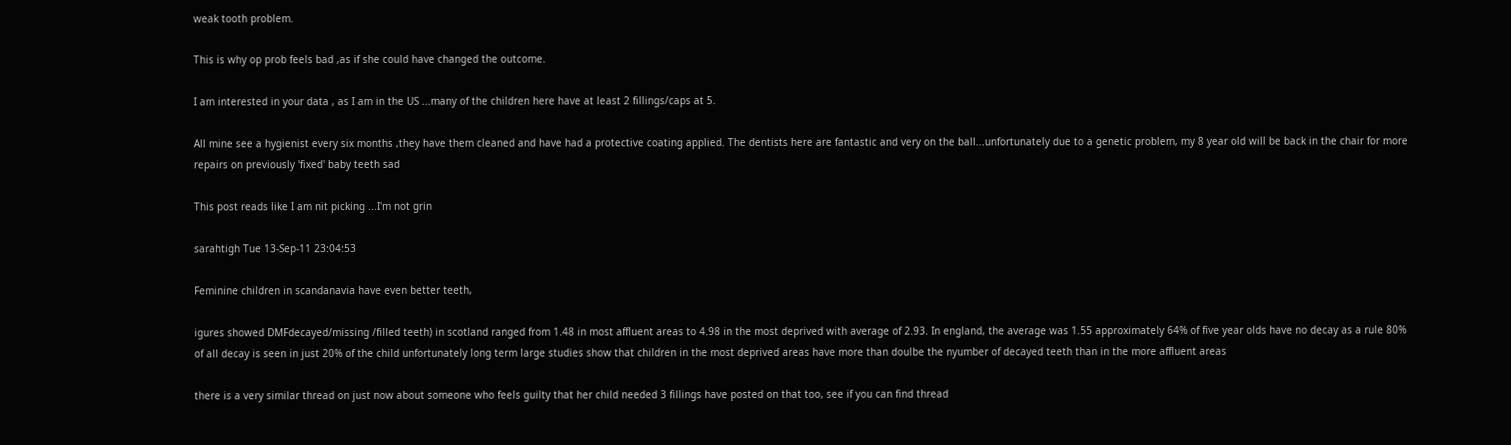weak tooth problem.

This is why op prob feels bad ,as if she could have changed the outcome.

I am interested in your data , as I am in the US ...many of the children here have at least 2 fillings/caps at 5.

All mine see a hygienist every six months ,they have them cleaned and have had a protective coating applied. The dentists here are fantastic and very on the ball...unfortunately due to a genetic problem, my 8 year old will be back in the chair for more repairs on previously 'fixed' baby teeth sad

This post reads like I am nit picking ...I'm not grin

sarahtigh Tue 13-Sep-11 23:04:53

Feminine children in scandanavia have even better teeth,

igures showed DMFdecayed/missing /filled teeth) in scotland ranged from 1.48 in most affluent areas to 4.98 in the most deprived with average of 2.93. In england, the average was 1.55 approximately 64% of five year olds have no decay as a rule 80% of all decay is seen in just 20% of the child unfortunately long term large studies show that children in the most deprived areas have more than doulbe the nyumber of decayed teeth than in the more affluent areas

there is a very similar thread on just now about someone who feels guilty that her child needed 3 fillings have posted on that too, see if you can find thread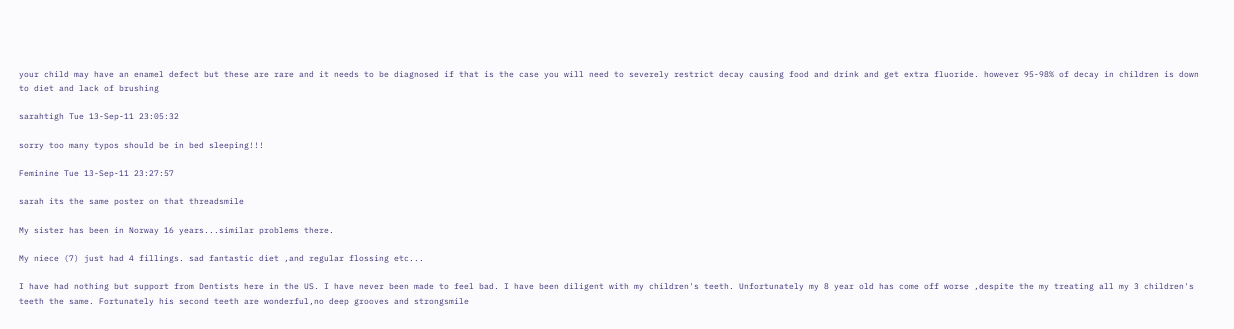your child may have an enamel defect but these are rare and it needs to be diagnosed if that is the case you will need to severely restrict decay causing food and drink and get extra fluoride. however 95-98% of decay in children is down to diet and lack of brushing

sarahtigh Tue 13-Sep-11 23:05:32

sorry too many typos should be in bed sleeping!!!

Feminine Tue 13-Sep-11 23:27:57

sarah its the same poster on that threadsmile

My sister has been in Norway 16 years...similar problems there.

My niece (7) just had 4 fillings. sad fantastic diet ,and regular flossing etc...

I have had nothing but support from Dentists here in the US. I have never been made to feel bad. I have been diligent with my children's teeth. Unfortunately my 8 year old has come off worse ,despite the my treating all my 3 children's teeth the same. Fortunately his second teeth are wonderful,no deep grooves and strongsmile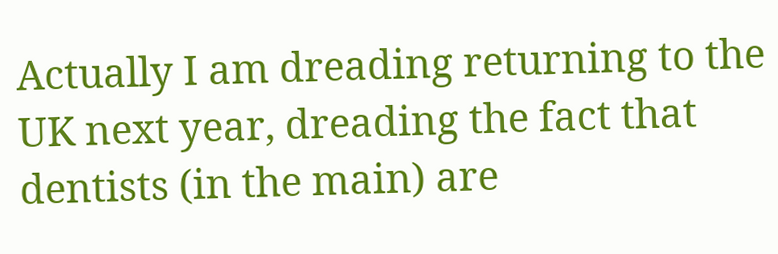Actually I am dreading returning to the UK next year, dreading the fact that dentists (in the main) are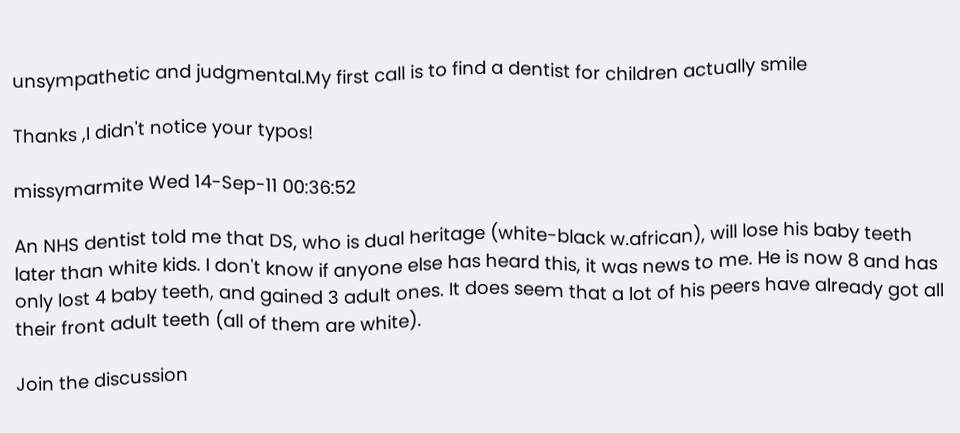unsympathetic and judgmental.My first call is to find a dentist for children actually smile

Thanks ,I didn't notice your typos!

missymarmite Wed 14-Sep-11 00:36:52

An NHS dentist told me that DS, who is dual heritage (white-black w.african), will lose his baby teeth later than white kids. I don't know if anyone else has heard this, it was news to me. He is now 8 and has only lost 4 baby teeth, and gained 3 adult ones. It does seem that a lot of his peers have already got all their front adult teeth (all of them are white).

Join the discussion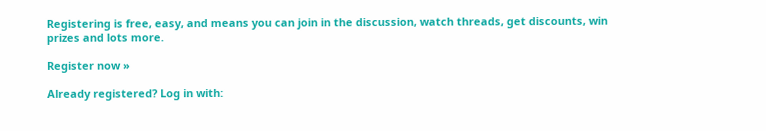Registering is free, easy, and means you can join in the discussion, watch threads, get discounts, win prizes and lots more.

Register now »

Already registered? Log in with: